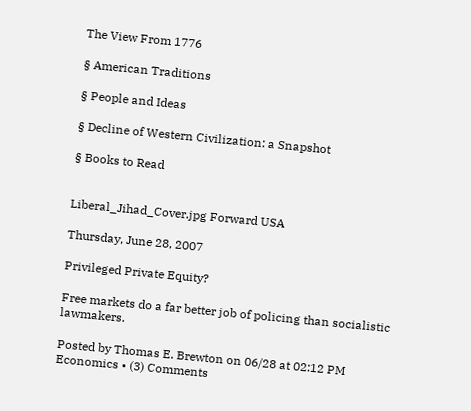The View From 1776

§ American Traditions

§ People and Ideas

§ Decline of Western Civilization: a Snapshot

§ Books to Read


Liberal_Jihad_Cover.jpg Forward USA

Thursday, June 28, 2007

Privileged Private Equity?

Free markets do a far better job of policing than socialistic lawmakers.

Posted by Thomas E. Brewton on 06/28 at 02:12 PM
Economics • (3) Comments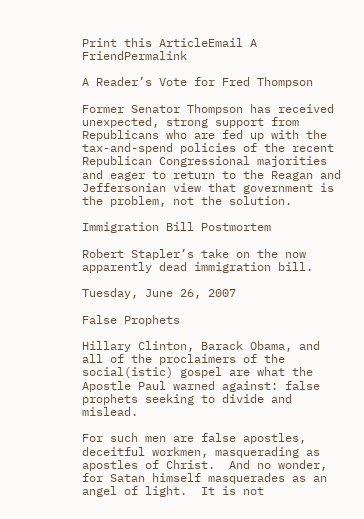Print this ArticleEmail A FriendPermalink

A Reader’s Vote for Fred Thompson

Former Senator Thompson has received unexpected, strong support from Republicans who are fed up with the tax-and-spend policies of the recent Republican Congressional majorities and eager to return to the Reagan and Jeffersonian view that government is the problem, not the solution.

Immigration Bill Postmortem

Robert Stapler’s take on the now apparently dead immigration bill.

Tuesday, June 26, 2007

False Prophets

Hillary Clinton, Barack Obama, and all of the proclaimers of the social(istic) gospel are what the Apostle Paul warned against: false prophets seeking to divide and mislead.

For such men are false apostles, deceitful workmen, masquerading as apostles of Christ.  And no wonder, for Satan himself masquerades as an angel of light.  It is not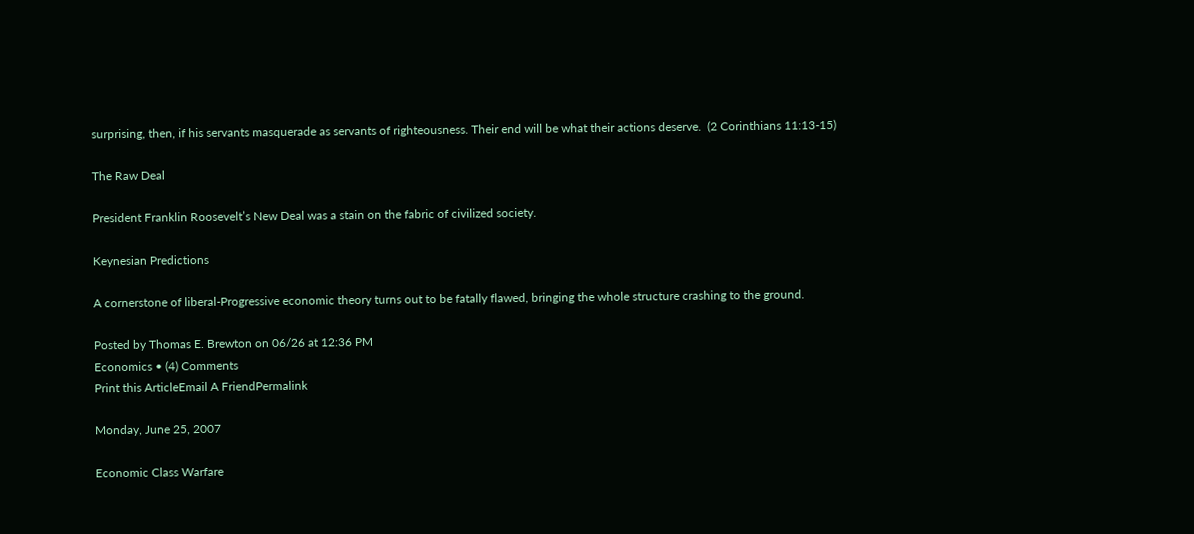surprising, then, if his servants masquerade as servants of righteousness. Their end will be what their actions deserve.  (2 Corinthians 11:13-15)

The Raw Deal

President Franklin Roosevelt’s New Deal was a stain on the fabric of civilized society.

Keynesian Predictions

A cornerstone of liberal-Progressive economic theory turns out to be fatally flawed, bringing the whole structure crashing to the ground.

Posted by Thomas E. Brewton on 06/26 at 12:36 PM
Economics • (4) Comments
Print this ArticleEmail A FriendPermalink

Monday, June 25, 2007

Economic Class Warfare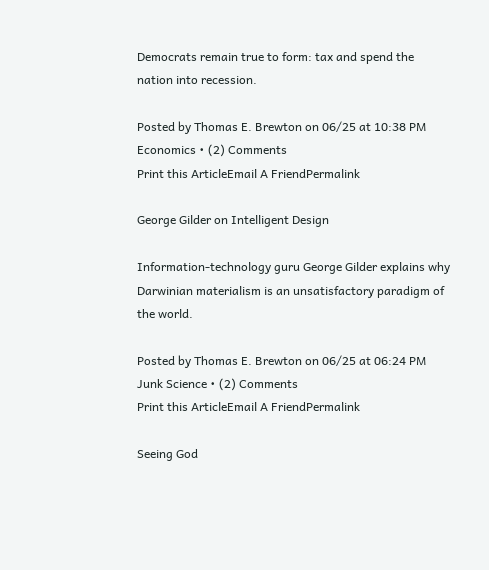Democrats remain true to form: tax and spend the nation into recession.

Posted by Thomas E. Brewton on 06/25 at 10:38 PM
Economics • (2) Comments
Print this ArticleEmail A FriendPermalink

George Gilder on Intelligent Design

Information-technology guru George Gilder explains why Darwinian materialism is an unsatisfactory paradigm of the world.

Posted by Thomas E. Brewton on 06/25 at 06:24 PM
Junk Science • (2) Comments
Print this ArticleEmail A FriendPermalink

Seeing God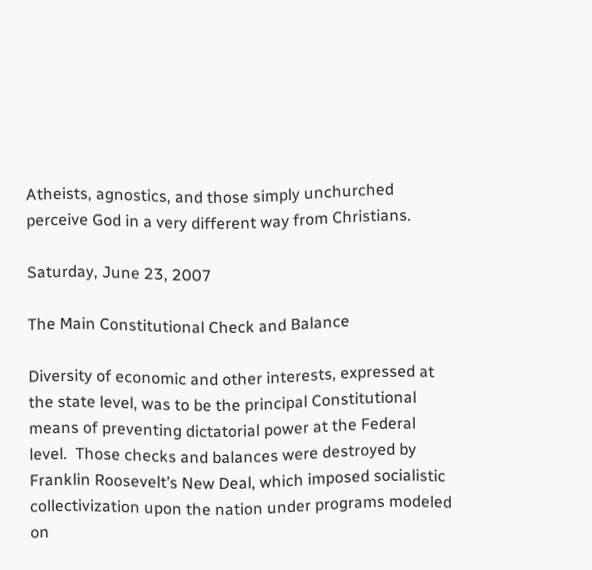Atheists, agnostics, and those simply unchurched perceive God in a very different way from Christians.

Saturday, June 23, 2007

The Main Constitutional Check and Balance

Diversity of economic and other interests, expressed at the state level, was to be the principal Constitutional means of preventing dictatorial power at the Federal level.  Those checks and balances were destroyed by Franklin Roosevelt’s New Deal, which imposed socialistic collectivization upon the nation under programs modeled on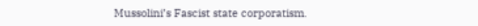Mussolini’s Fascist state corporatism.